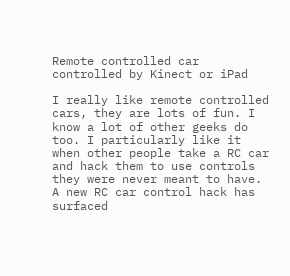Remote controlled car controlled by Kinect or iPad

I really like remote controlled cars, they are lots of fun. I know a lot of other geeks do too. I particularly like it when other people take a RC car and hack them to use controls they were never meant to have. A new RC car control hack has surfaced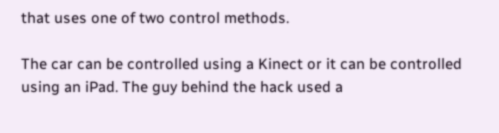that uses one of two control methods.

The car can be controlled using a Kinect or it can be controlled using an iPad. The guy behind the hack used a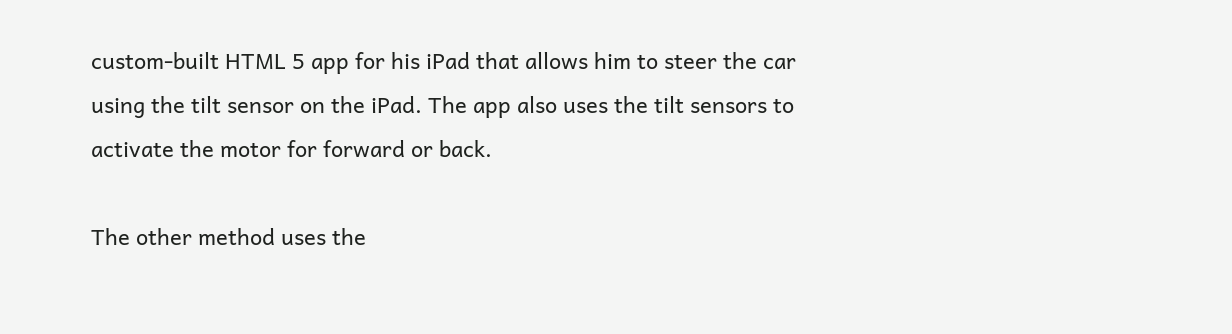custom-built HTML 5 app for his iPad that allows him to steer the car using the tilt sensor on the iPad. The app also uses the tilt sensors to activate the motor for forward or back.

The other method uses the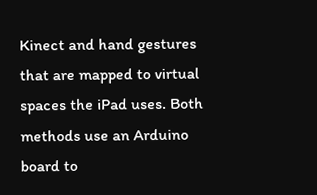Kinect and hand gestures that are mapped to virtual spaces the iPad uses. Both methods use an Arduino board to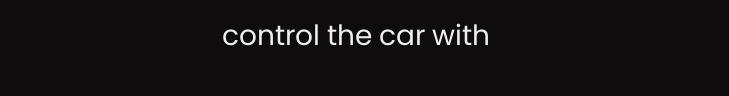control the car with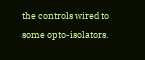the controls wired to some opto-isolators.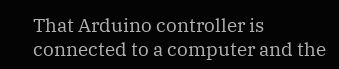That Arduino controller is connected to a computer and the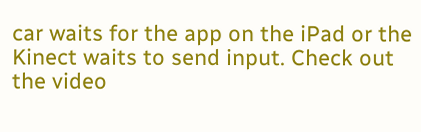car waits for the app on the iPad or the Kinect waits to send input. Check out the video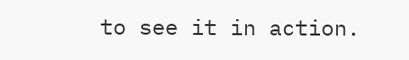to see it in action.